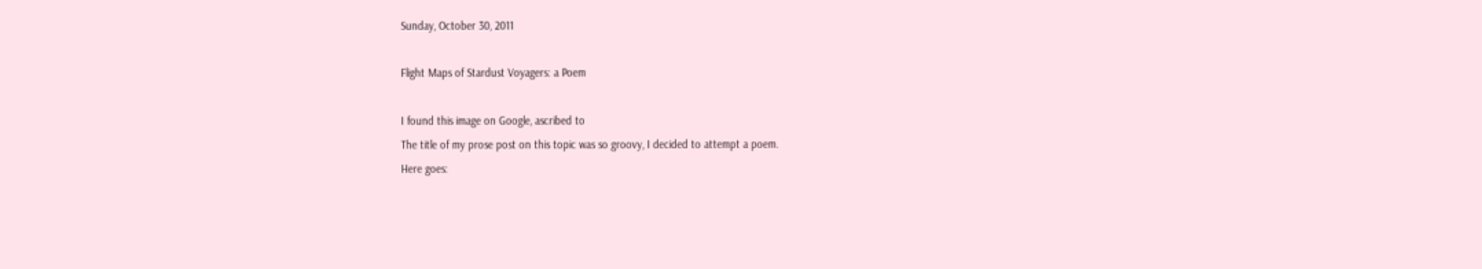Sunday, October 30, 2011

Flight Maps of Stardust Voyagers: a Poem

I found this image on Google, ascribed to
The title of my prose post on this topic was so groovy, I decided to attempt a poem.
Here goes: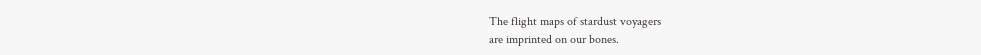The flight maps of stardust voyagers
are imprinted on our bones.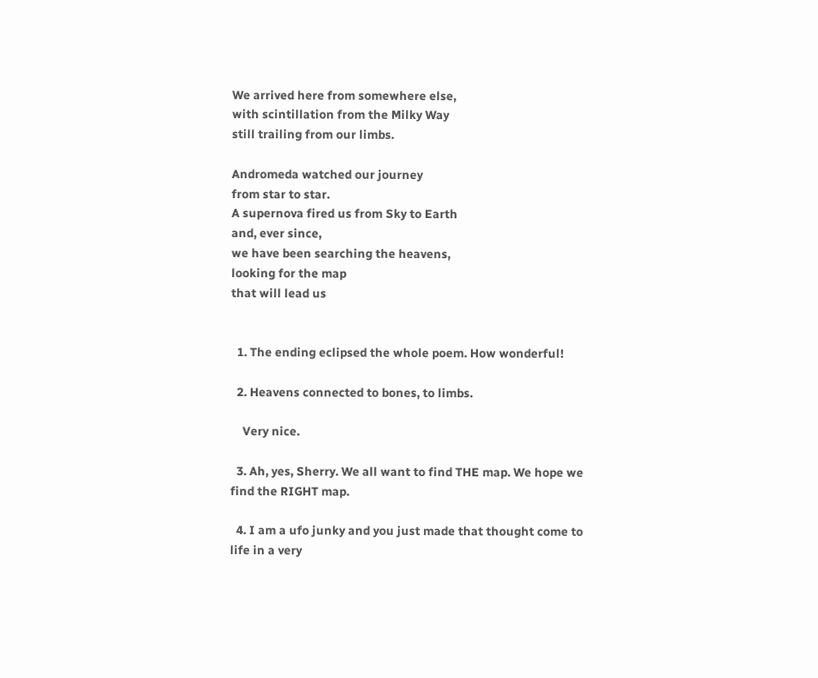We arrived here from somewhere else,
with scintillation from the Milky Way
still trailing from our limbs.

Andromeda watched our journey
from star to star.
A supernova fired us from Sky to Earth
and, ever since,
we have been searching the heavens,
looking for the map
that will lead us


  1. The ending eclipsed the whole poem. How wonderful!

  2. Heavens connected to bones, to limbs.

    Very nice.

  3. Ah, yes, Sherry. We all want to find THE map. We hope we find the RIGHT map.

  4. I am a ufo junky and you just made that thought come to life in a very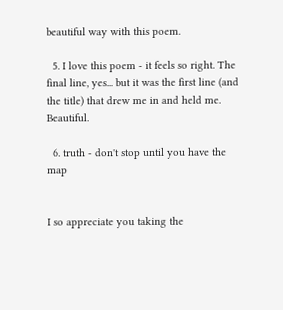beautiful way with this poem.

  5. I love this poem - it feels so right. The final line, yes... but it was the first line (and the title) that drew me in and held me. Beautiful.

  6. truth - don't stop until you have the map


I so appreciate you taking the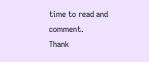time to read and comment.
Thank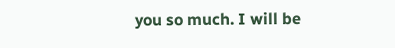you so much. I will be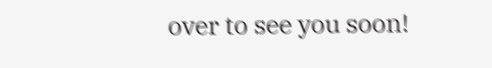over to see you soon!